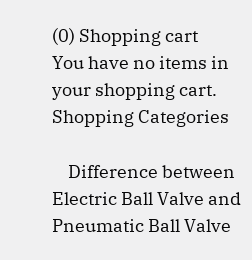(0) Shopping cart
You have no items in your shopping cart.
Shopping Categories

    Difference between Electric Ball Valve and Pneumatic Ball Valve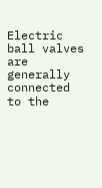Electric ball valves are generally connected to the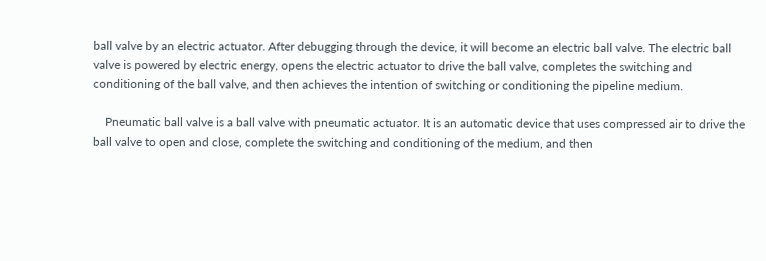ball valve by an electric actuator. After debugging through the device, it will become an electric ball valve. The electric ball valve is powered by electric energy, opens the electric actuator to drive the ball valve, completes the switching and conditioning of the ball valve, and then achieves the intention of switching or conditioning the pipeline medium.

    Pneumatic ball valve is a ball valve with pneumatic actuator. It is an automatic device that uses compressed air to drive the ball valve to open and close, complete the switching and conditioning of the medium, and then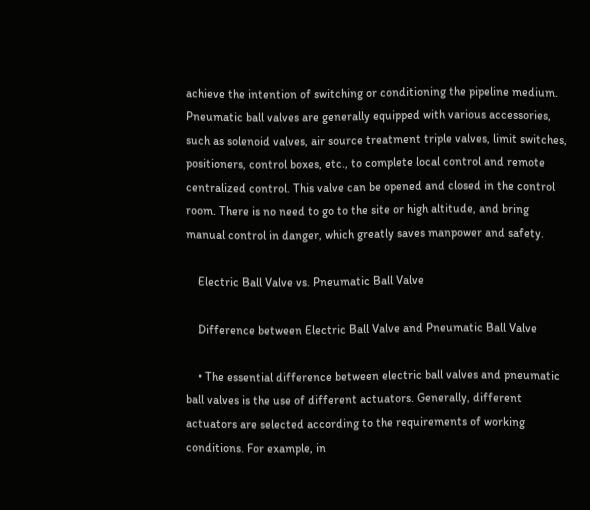achieve the intention of switching or conditioning the pipeline medium. Pneumatic ball valves are generally equipped with various accessories, such as solenoid valves, air source treatment triple valves, limit switches, positioners, control boxes, etc., to complete local control and remote centralized control. This valve can be opened and closed in the control room. There is no need to go to the site or high altitude, and bring manual control in danger, which greatly saves manpower and safety.

    Electric Ball Valve vs. Pneumatic Ball Valve

    Difference between Electric Ball Valve and Pneumatic Ball Valve

    • The essential difference between electric ball valves and pneumatic ball valves is the use of different actuators. Generally, different actuators are selected according to the requirements of working conditions. For example, in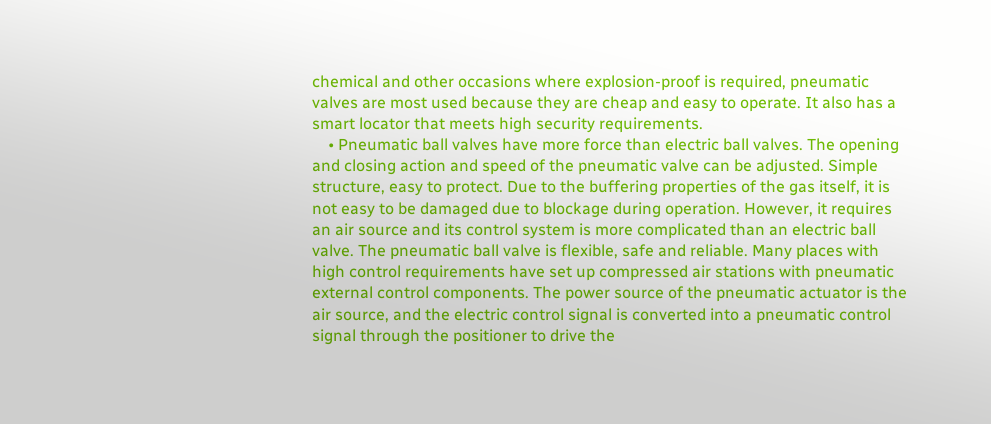chemical and other occasions where explosion-proof is required, pneumatic valves are most used because they are cheap and easy to operate. It also has a smart locator that meets high security requirements.
    • Pneumatic ball valves have more force than electric ball valves. The opening and closing action and speed of the pneumatic valve can be adjusted. Simple structure, easy to protect. Due to the buffering properties of the gas itself, it is not easy to be damaged due to blockage during operation. However, it requires an air source and its control system is more complicated than an electric ball valve. The pneumatic ball valve is flexible, safe and reliable. Many places with high control requirements have set up compressed air stations with pneumatic external control components. The power source of the pneumatic actuator is the air source, and the electric control signal is converted into a pneumatic control signal through the positioner to drive the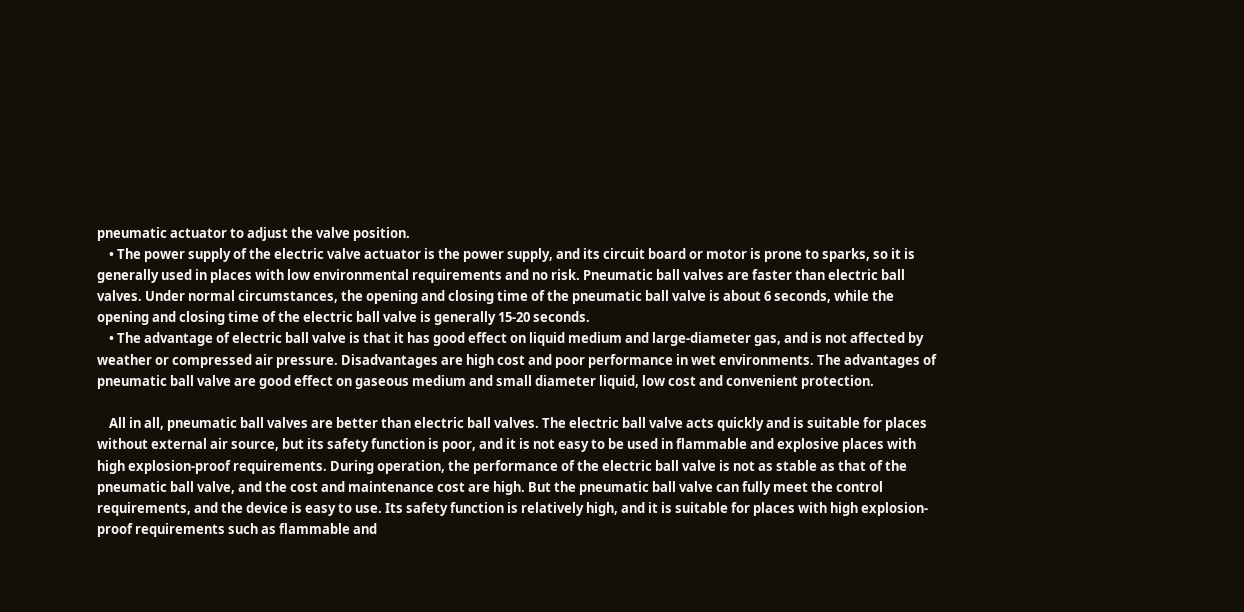pneumatic actuator to adjust the valve position.
    • The power supply of the electric valve actuator is the power supply, and its circuit board or motor is prone to sparks, so it is generally used in places with low environmental requirements and no risk. Pneumatic ball valves are faster than electric ball valves. Under normal circumstances, the opening and closing time of the pneumatic ball valve is about 6 seconds, while the opening and closing time of the electric ball valve is generally 15-20 seconds.
    • The advantage of electric ball valve is that it has good effect on liquid medium and large-diameter gas, and is not affected by weather or compressed air pressure. Disadvantages are high cost and poor performance in wet environments. The advantages of pneumatic ball valve are good effect on gaseous medium and small diameter liquid, low cost and convenient protection.

    All in all, pneumatic ball valves are better than electric ball valves. The electric ball valve acts quickly and is suitable for places without external air source, but its safety function is poor, and it is not easy to be used in flammable and explosive places with high explosion-proof requirements. During operation, the performance of the electric ball valve is not as stable as that of the pneumatic ball valve, and the cost and maintenance cost are high. But the pneumatic ball valve can fully meet the control requirements, and the device is easy to use. Its safety function is relatively high, and it is suitable for places with high explosion-proof requirements such as flammable and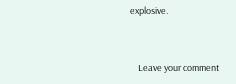explosive.


    Leave your comment